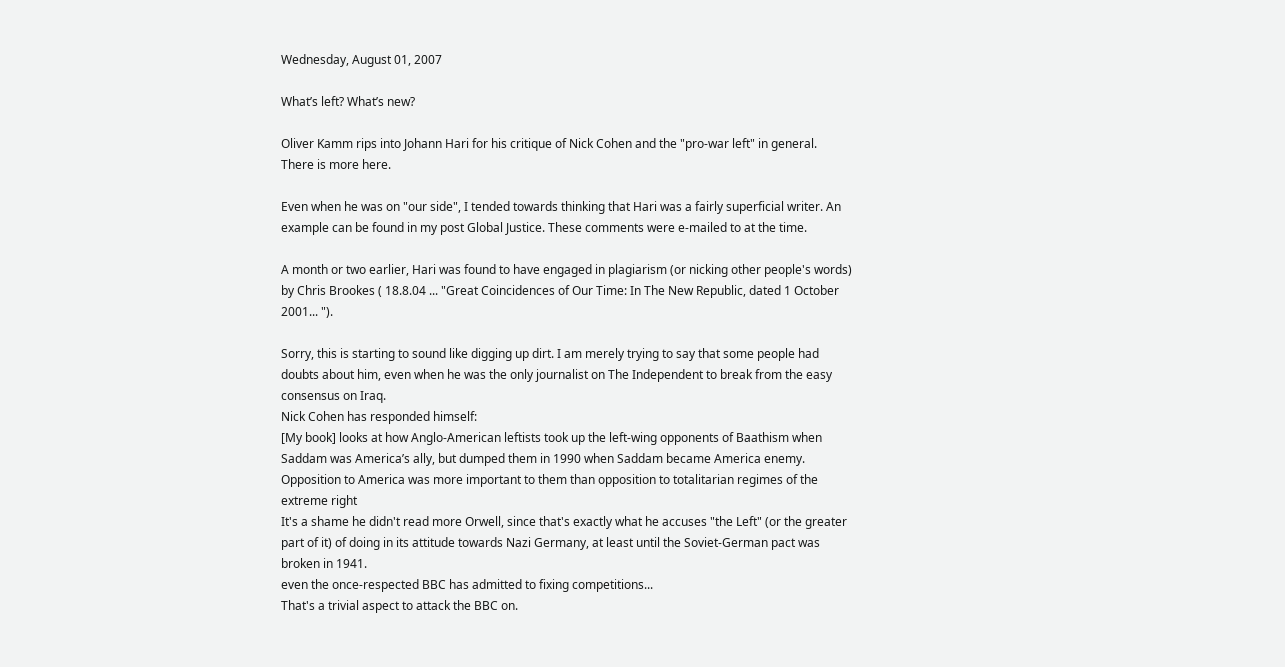Wednesday, August 01, 2007

What’s left? What’s new?

Oliver Kamm rips into Johann Hari for his critique of Nick Cohen and the "pro-war left" in general. There is more here.

Even when he was on "our side", I tended towards thinking that Hari was a fairly superficial writer. An example can be found in my post Global Justice. These comments were e-mailed to at the time.

A month or two earlier, Hari was found to have engaged in plagiarism (or nicking other people's words) by Chris Brookes ( 18.8.04 ... "Great Coincidences of Our Time: In The New Republic, dated 1 October 2001... ").

Sorry, this is starting to sound like digging up dirt. I am merely trying to say that some people had doubts about him, even when he was the only journalist on The Independent to break from the easy consensus on Iraq.
Nick Cohen has responded himself:
[My book] looks at how Anglo-American leftists took up the left-wing opponents of Baathism when Saddam was America’s ally, but dumped them in 1990 when Saddam became America enemy. Opposition to America was more important to them than opposition to totalitarian regimes of the extreme right
It's a shame he didn't read more Orwell, since that's exactly what he accuses "the Left" (or the greater part of it) of doing in its attitude towards Nazi Germany, at least until the Soviet-German pact was broken in 1941.
even the once-respected BBC has admitted to fixing competitions...
That's a trivial aspect to attack the BBC on.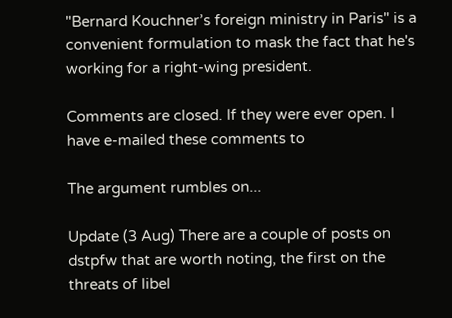"Bernard Kouchner’s foreign ministry in Paris" is a convenient formulation to mask the fact that he's working for a right-wing president.

Comments are closed. If they were ever open. I have e-mailed these comments to

The argument rumbles on...

Update (3 Aug) There are a couple of posts on dstpfw that are worth noting, the first on the threats of libel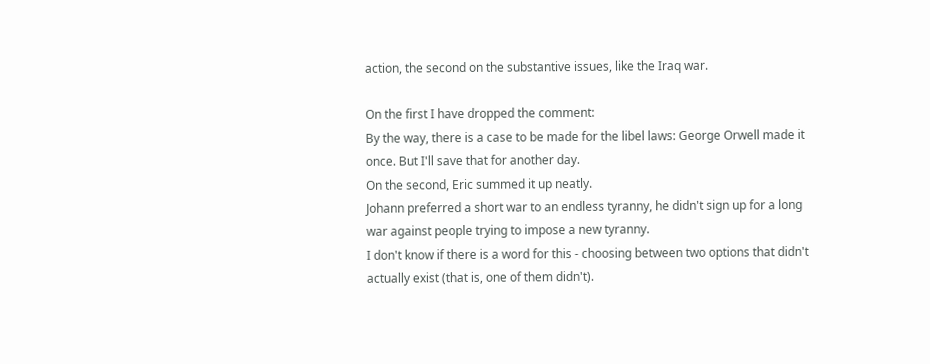action, the second on the substantive issues, like the Iraq war.

On the first I have dropped the comment:
By the way, there is a case to be made for the libel laws: George Orwell made it once. But I'll save that for another day.
On the second, Eric summed it up neatly.
Johann preferred a short war to an endless tyranny, he didn't sign up for a long war against people trying to impose a new tyranny.
I don't know if there is a word for this - choosing between two options that didn't actually exist (that is, one of them didn't).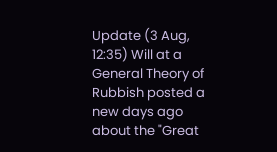Update (3 Aug, 12:35) Will at a General Theory of Rubbish posted a new days ago about the "Great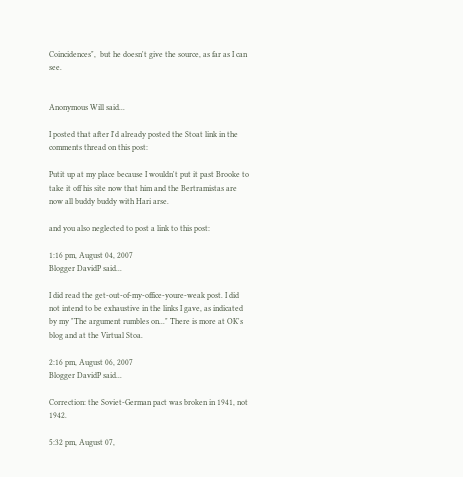Coincidences",  but he doesn't give the source, as far as I can see.


Anonymous Will said...

I posted that after I'd already posted the Stoat link in the comments thread on this post:

Putit up at my place because I wouldn't put it past Brooke to take it off his site now that him and the Bertramistas are now all buddy buddy with Hari arse.

and you also neglected to post a link to this post:

1:16 pm, August 04, 2007
Blogger DavidP said...

I did read the get-out-of-my-office-youre-weak post. I did not intend to be exhaustive in the links I gave, as indicated by my "The argument rumbles on..." There is more at OK's blog and at the Virtual Stoa.

2:16 pm, August 06, 2007
Blogger DavidP said...

Correction: the Soviet-German pact was broken in 1941, not 1942.

5:32 pm, August 07,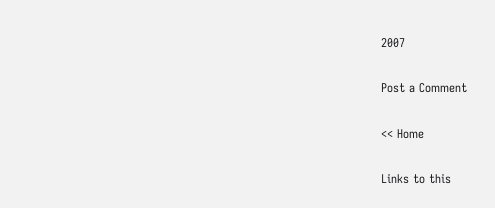2007

Post a Comment

<< Home

Links to this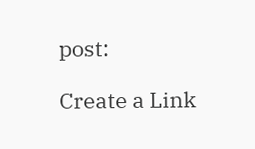post:

Create a Link